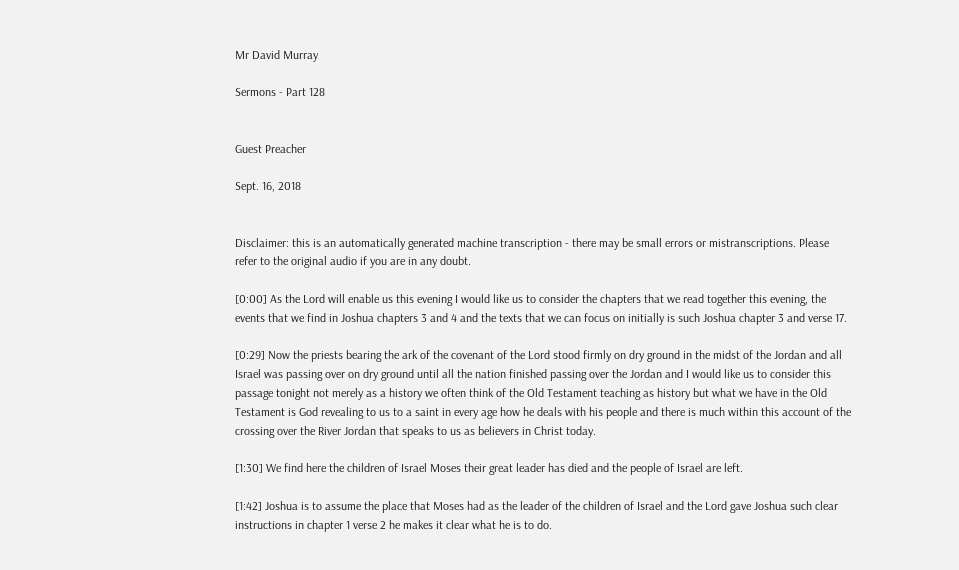Mr David Murray

Sermons - Part 128


Guest Preacher

Sept. 16, 2018


Disclaimer: this is an automatically generated machine transcription - there may be small errors or mistranscriptions. Please refer to the original audio if you are in any doubt.

[0:00] As the Lord will enable us this evening I would like us to consider the chapters that we read together this evening, the events that we find in Joshua chapters 3 and 4 and the texts that we can focus on initially is such Joshua chapter 3 and verse 17.

[0:29] Now the priests bearing the ark of the covenant of the Lord stood firmly on dry ground in the midst of the Jordan and all Israel was passing over on dry ground until all the nation finished passing over the Jordan and I would like us to consider this passage tonight not merely as a history we often think of the Old Testament teaching as history but what we have in the Old Testament is God revealing to us to a saint in every age how he deals with his people and there is much within this account of the crossing over the River Jordan that speaks to us as believers in Christ today.

[1:30] We find here the children of Israel Moses their great leader has died and the people of Israel are left.

[1:42] Joshua is to assume the place that Moses had as the leader of the children of Israel and the Lord gave Joshua such clear instructions in chapter 1 verse 2 he makes it clear what he is to do.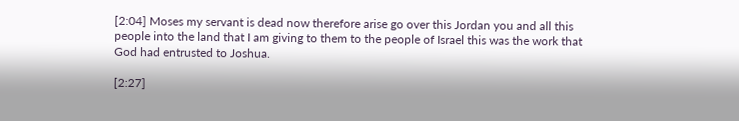[2:04] Moses my servant is dead now therefore arise go over this Jordan you and all this people into the land that I am giving to them to the people of Israel this was the work that God had entrusted to Joshua.

[2:27]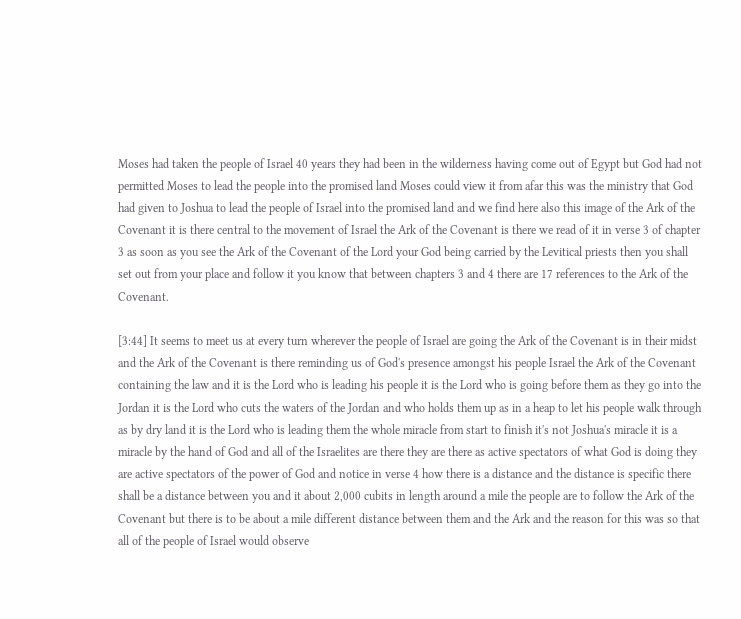Moses had taken the people of Israel 40 years they had been in the wilderness having come out of Egypt but God had not permitted Moses to lead the people into the promised land Moses could view it from afar this was the ministry that God had given to Joshua to lead the people of Israel into the promised land and we find here also this image of the Ark of the Covenant it is there central to the movement of Israel the Ark of the Covenant is there we read of it in verse 3 of chapter 3 as soon as you see the Ark of the Covenant of the Lord your God being carried by the Levitical priests then you shall set out from your place and follow it you know that between chapters 3 and 4 there are 17 references to the Ark of the Covenant.

[3:44] It seems to meet us at every turn wherever the people of Israel are going the Ark of the Covenant is in their midst and the Ark of the Covenant is there reminding us of God's presence amongst his people Israel the Ark of the Covenant containing the law and it is the Lord who is leading his people it is the Lord who is going before them as they go into the Jordan it is the Lord who cuts the waters of the Jordan and who holds them up as in a heap to let his people walk through as by dry land it is the Lord who is leading them the whole miracle from start to finish it's not Joshua's miracle it is a miracle by the hand of God and all of the Israelites are there they are there as active spectators of what God is doing they are active spectators of the power of God and notice in verse 4 how there is a distance and the distance is specific there shall be a distance between you and it about 2,000 cubits in length around a mile the people are to follow the Ark of the Covenant but there is to be about a mile different distance between them and the Ark and the reason for this was so that all of the people of Israel would observe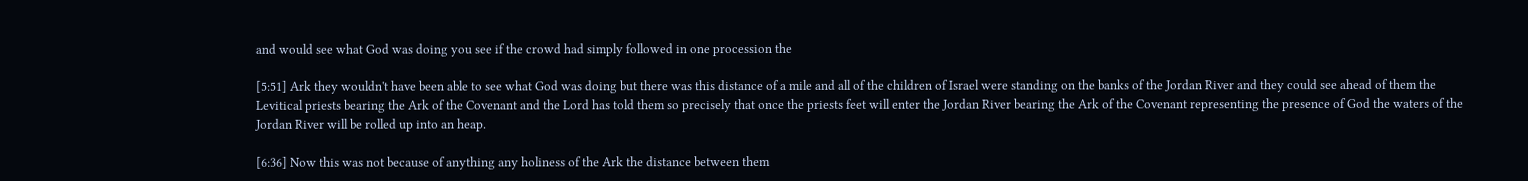and would see what God was doing you see if the crowd had simply followed in one procession the

[5:51] Ark they wouldn't have been able to see what God was doing but there was this distance of a mile and all of the children of Israel were standing on the banks of the Jordan River and they could see ahead of them the Levitical priests bearing the Ark of the Covenant and the Lord has told them so precisely that once the priests feet will enter the Jordan River bearing the Ark of the Covenant representing the presence of God the waters of the Jordan River will be rolled up into an heap.

[6:36] Now this was not because of anything any holiness of the Ark the distance between them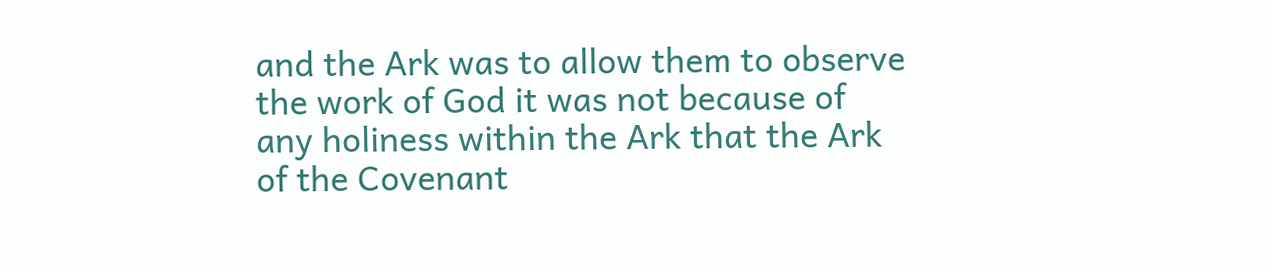and the Ark was to allow them to observe the work of God it was not because of any holiness within the Ark that the Ark of the Covenant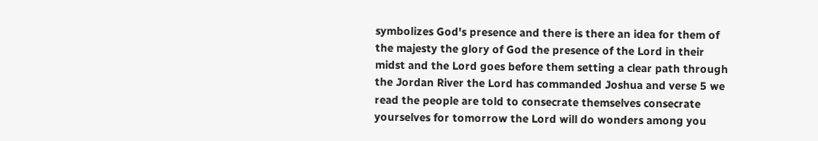symbolizes God's presence and there is there an idea for them of the majesty the glory of God the presence of the Lord in their midst and the Lord goes before them setting a clear path through the Jordan River the Lord has commanded Joshua and verse 5 we read the people are told to consecrate themselves consecrate yourselves for tomorrow the Lord will do wonders among you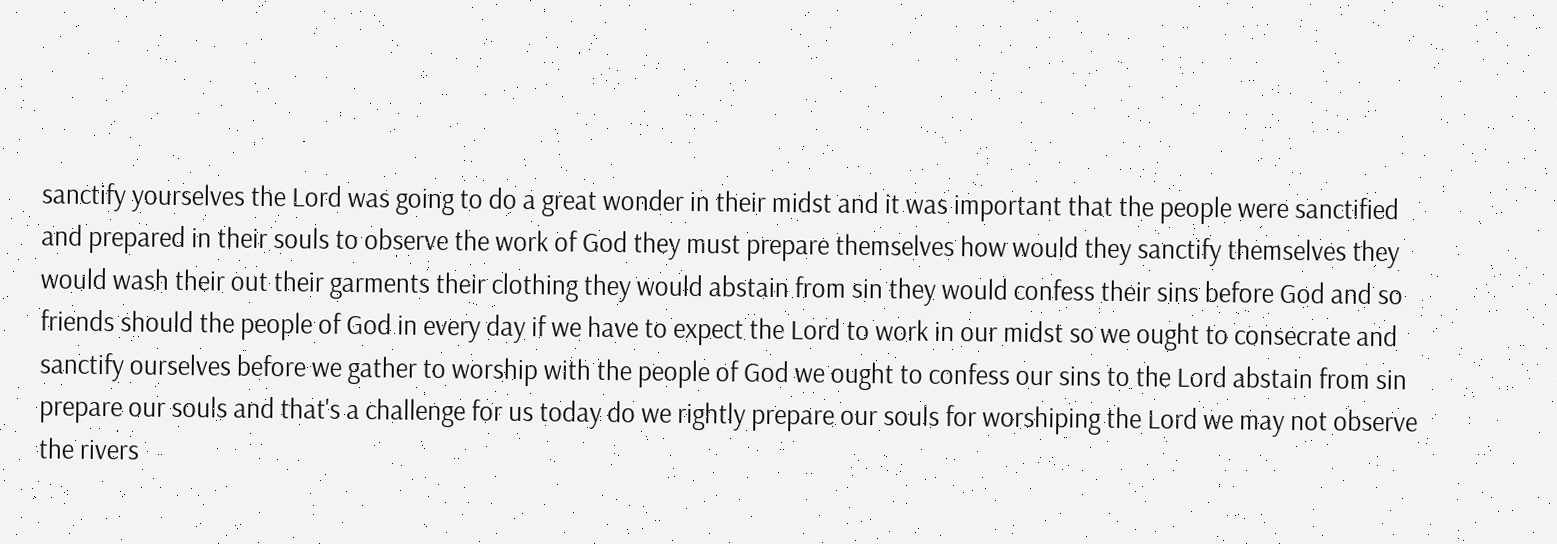sanctify yourselves the Lord was going to do a great wonder in their midst and it was important that the people were sanctified and prepared in their souls to observe the work of God they must prepare themselves how would they sanctify themselves they would wash their out their garments their clothing they would abstain from sin they would confess their sins before God and so friends should the people of God in every day if we have to expect the Lord to work in our midst so we ought to consecrate and sanctify ourselves before we gather to worship with the people of God we ought to confess our sins to the Lord abstain from sin prepare our souls and that's a challenge for us today do we rightly prepare our souls for worshiping the Lord we may not observe the rivers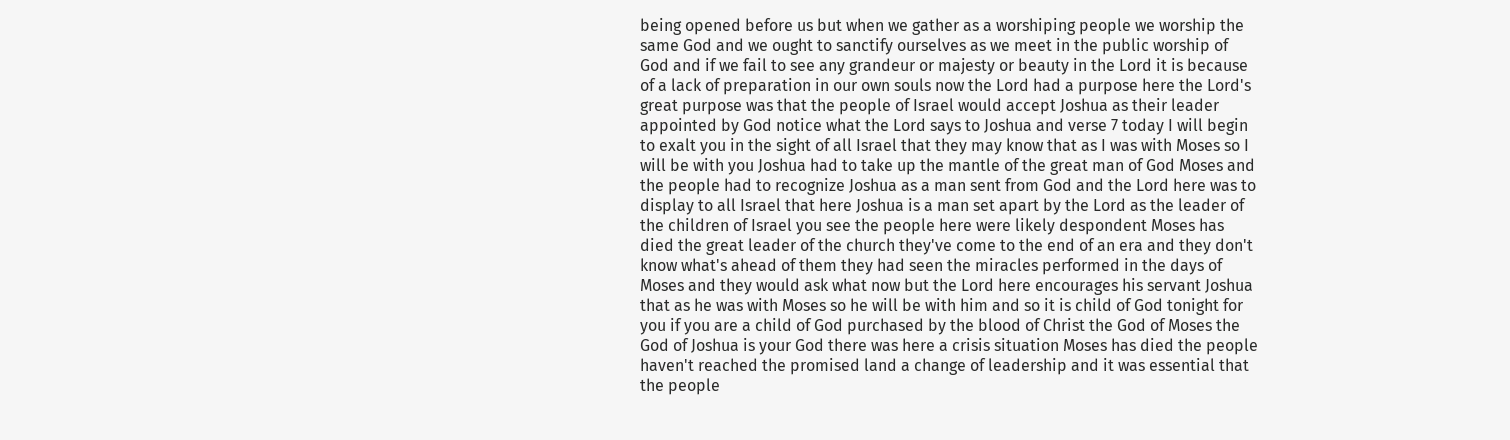being opened before us but when we gather as a worshiping people we worship the same God and we ought to sanctify ourselves as we meet in the public worship of God and if we fail to see any grandeur or majesty or beauty in the Lord it is because of a lack of preparation in our own souls now the Lord had a purpose here the Lord's great purpose was that the people of Israel would accept Joshua as their leader appointed by God notice what the Lord says to Joshua and verse 7 today I will begin to exalt you in the sight of all Israel that they may know that as I was with Moses so I will be with you Joshua had to take up the mantle of the great man of God Moses and the people had to recognize Joshua as a man sent from God and the Lord here was to display to all Israel that here Joshua is a man set apart by the Lord as the leader of the children of Israel you see the people here were likely despondent Moses has died the great leader of the church they've come to the end of an era and they don't know what's ahead of them they had seen the miracles performed in the days of Moses and they would ask what now but the Lord here encourages his servant Joshua that as he was with Moses so he will be with him and so it is child of God tonight for you if you are a child of God purchased by the blood of Christ the God of Moses the God of Joshua is your God there was here a crisis situation Moses has died the people haven't reached the promised land a change of leadership and it was essential that the people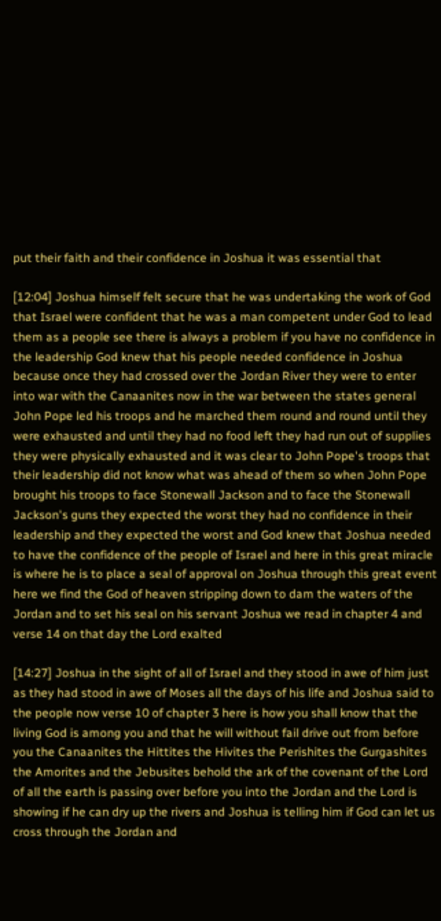put their faith and their confidence in Joshua it was essential that

[12:04] Joshua himself felt secure that he was undertaking the work of God that Israel were confident that he was a man competent under God to lead them as a people see there is always a problem if you have no confidence in the leadership God knew that his people needed confidence in Joshua because once they had crossed over the Jordan River they were to enter into war with the Canaanites now in the war between the states general John Pope led his troops and he marched them round and round until they were exhausted and until they had no food left they had run out of supplies they were physically exhausted and it was clear to John Pope's troops that their leadership did not know what was ahead of them so when John Pope brought his troops to face Stonewall Jackson and to face the Stonewall Jackson's guns they expected the worst they had no confidence in their leadership and they expected the worst and God knew that Joshua needed to have the confidence of the people of Israel and here in this great miracle is where he is to place a seal of approval on Joshua through this great event here we find the God of heaven stripping down to dam the waters of the Jordan and to set his seal on his servant Joshua we read in chapter 4 and verse 14 on that day the Lord exalted

[14:27] Joshua in the sight of all of Israel and they stood in awe of him just as they had stood in awe of Moses all the days of his life and Joshua said to the people now verse 10 of chapter 3 here is how you shall know that the living God is among you and that he will without fail drive out from before you the Canaanites the Hittites the Hivites the Perishites the Gurgashites the Amorites and the Jebusites behold the ark of the covenant of the Lord of all the earth is passing over before you into the Jordan and the Lord is showing if he can dry up the rivers and Joshua is telling him if God can let us cross through the Jordan and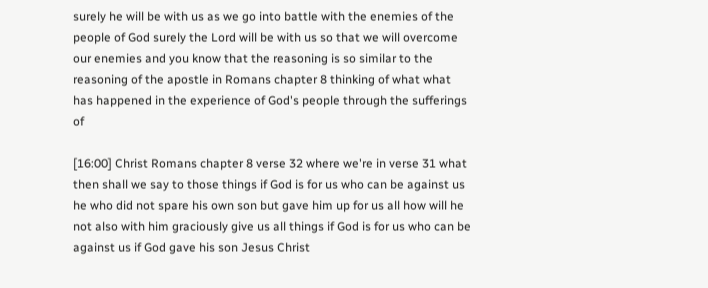surely he will be with us as we go into battle with the enemies of the people of God surely the Lord will be with us so that we will overcome our enemies and you know that the reasoning is so similar to the reasoning of the apostle in Romans chapter 8 thinking of what what has happened in the experience of God's people through the sufferings of

[16:00] Christ Romans chapter 8 verse 32 where we're in verse 31 what then shall we say to those things if God is for us who can be against us he who did not spare his own son but gave him up for us all how will he not also with him graciously give us all things if God is for us who can be against us if God gave his son Jesus Christ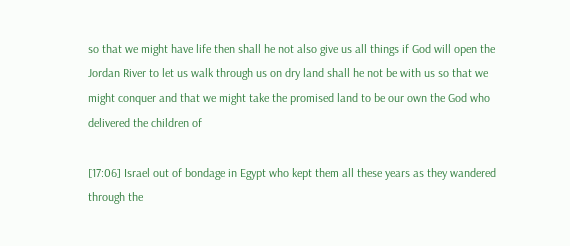so that we might have life then shall he not also give us all things if God will open the Jordan River to let us walk through us on dry land shall he not be with us so that we might conquer and that we might take the promised land to be our own the God who delivered the children of

[17:06] Israel out of bondage in Egypt who kept them all these years as they wandered through the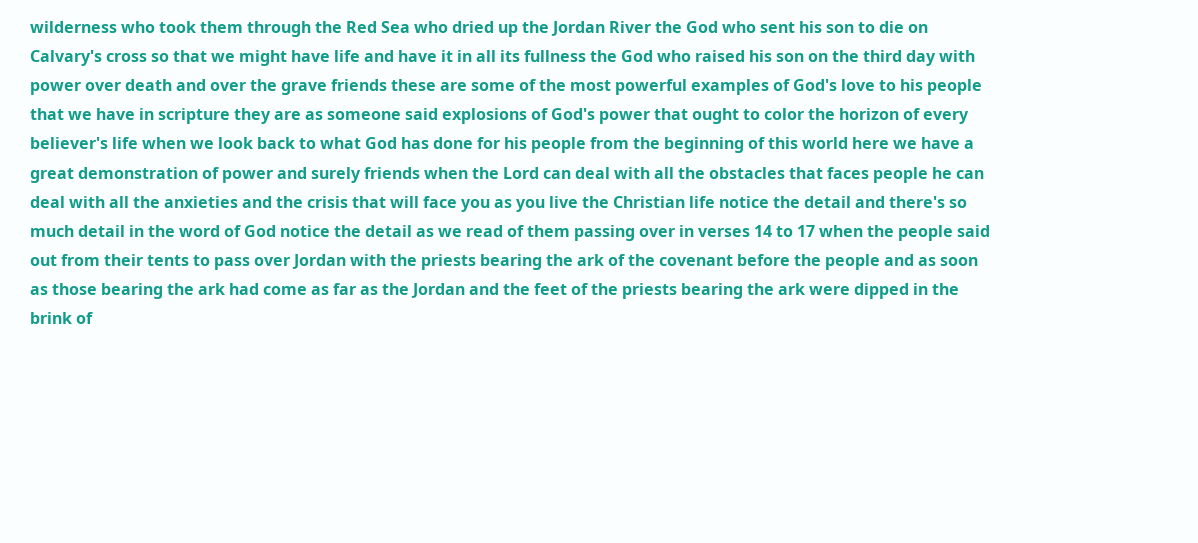wilderness who took them through the Red Sea who dried up the Jordan River the God who sent his son to die on Calvary's cross so that we might have life and have it in all its fullness the God who raised his son on the third day with power over death and over the grave friends these are some of the most powerful examples of God's love to his people that we have in scripture they are as someone said explosions of God's power that ought to color the horizon of every believer's life when we look back to what God has done for his people from the beginning of this world here we have a great demonstration of power and surely friends when the Lord can deal with all the obstacles that faces people he can deal with all the anxieties and the crisis that will face you as you live the Christian life notice the detail and there's so much detail in the word of God notice the detail as we read of them passing over in verses 14 to 17 when the people said out from their tents to pass over Jordan with the priests bearing the ark of the covenant before the people and as soon as those bearing the ark had come as far as the Jordan and the feet of the priests bearing the ark were dipped in the brink of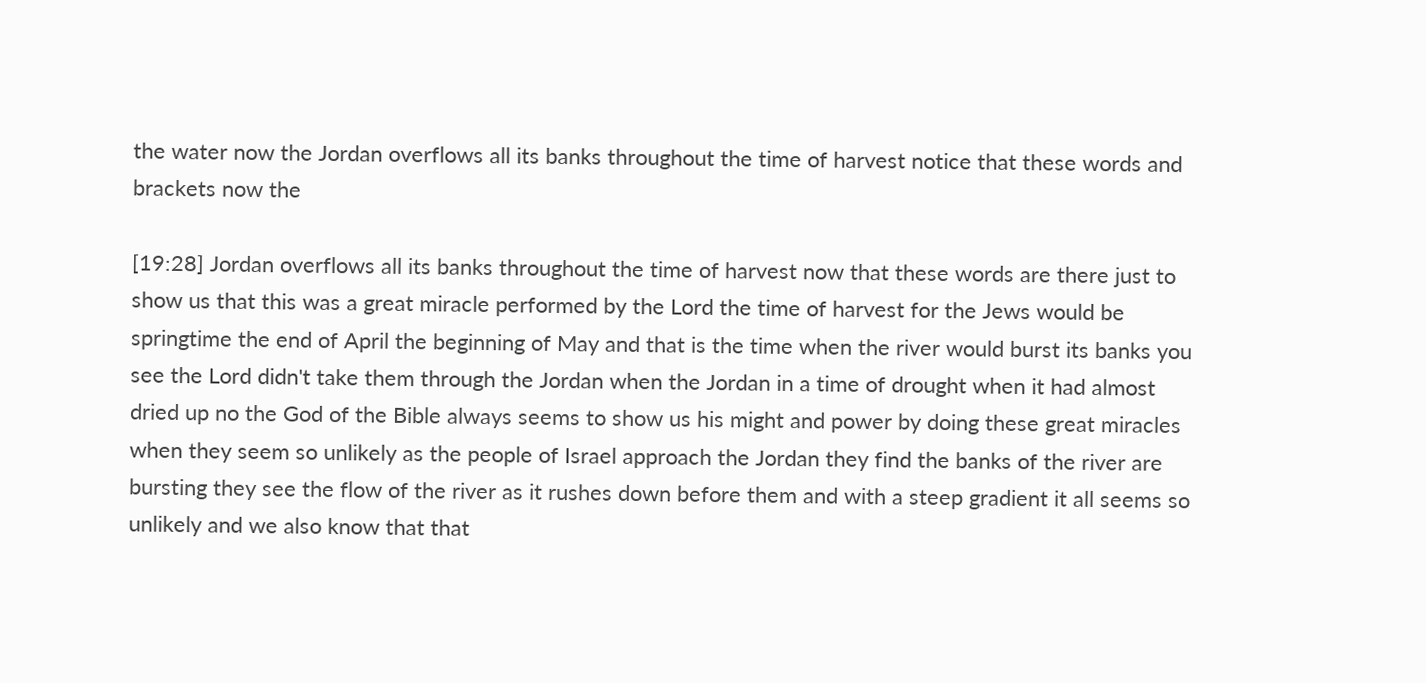the water now the Jordan overflows all its banks throughout the time of harvest notice that these words and brackets now the

[19:28] Jordan overflows all its banks throughout the time of harvest now that these words are there just to show us that this was a great miracle performed by the Lord the time of harvest for the Jews would be springtime the end of April the beginning of May and that is the time when the river would burst its banks you see the Lord didn't take them through the Jordan when the Jordan in a time of drought when it had almost dried up no the God of the Bible always seems to show us his might and power by doing these great miracles when they seem so unlikely as the people of Israel approach the Jordan they find the banks of the river are bursting they see the flow of the river as it rushes down before them and with a steep gradient it all seems so unlikely and we also know that that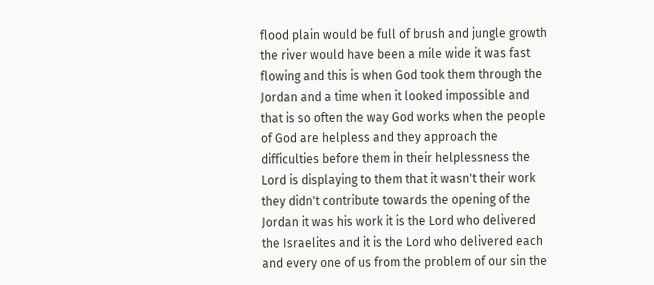flood plain would be full of brush and jungle growth the river would have been a mile wide it was fast flowing and this is when God took them through the Jordan and a time when it looked impossible and that is so often the way God works when the people of God are helpless and they approach the difficulties before them in their helplessness the Lord is displaying to them that it wasn't their work they didn't contribute towards the opening of the Jordan it was his work it is the Lord who delivered the Israelites and it is the Lord who delivered each and every one of us from the problem of our sin the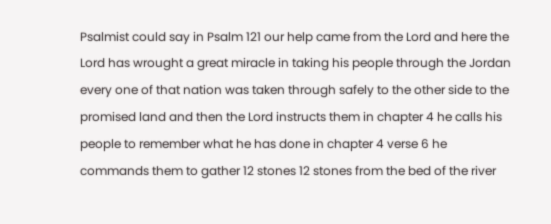Psalmist could say in Psalm 121 our help came from the Lord and here the Lord has wrought a great miracle in taking his people through the Jordan every one of that nation was taken through safely to the other side to the promised land and then the Lord instructs them in chapter 4 he calls his people to remember what he has done in chapter 4 verse 6 he commands them to gather 12 stones 12 stones from the bed of the river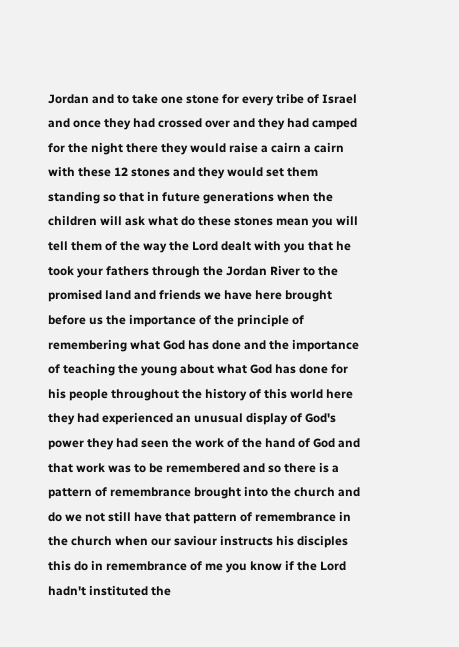Jordan and to take one stone for every tribe of Israel and once they had crossed over and they had camped for the night there they would raise a cairn a cairn with these 12 stones and they would set them standing so that in future generations when the children will ask what do these stones mean you will tell them of the way the Lord dealt with you that he took your fathers through the Jordan River to the promised land and friends we have here brought before us the importance of the principle of remembering what God has done and the importance of teaching the young about what God has done for his people throughout the history of this world here they had experienced an unusual display of God's power they had seen the work of the hand of God and that work was to be remembered and so there is a pattern of remembrance brought into the church and do we not still have that pattern of remembrance in the church when our saviour instructs his disciples this do in remembrance of me you know if the Lord hadn't instituted the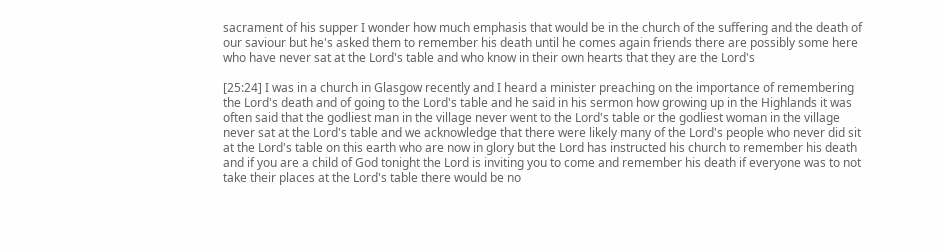sacrament of his supper I wonder how much emphasis that would be in the church of the suffering and the death of our saviour but he's asked them to remember his death until he comes again friends there are possibly some here who have never sat at the Lord's table and who know in their own hearts that they are the Lord's

[25:24] I was in a church in Glasgow recently and I heard a minister preaching on the importance of remembering the Lord's death and of going to the Lord's table and he said in his sermon how growing up in the Highlands it was often said that the godliest man in the village never went to the Lord's table or the godliest woman in the village never sat at the Lord's table and we acknowledge that there were likely many of the Lord's people who never did sit at the Lord's table on this earth who are now in glory but the Lord has instructed his church to remember his death and if you are a child of God tonight the Lord is inviting you to come and remember his death if everyone was to not take their places at the Lord's table there would be no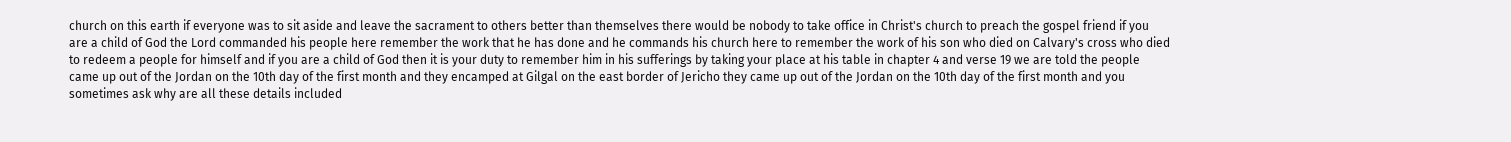church on this earth if everyone was to sit aside and leave the sacrament to others better than themselves there would be nobody to take office in Christ's church to preach the gospel friend if you are a child of God the Lord commanded his people here remember the work that he has done and he commands his church here to remember the work of his son who died on Calvary's cross who died to redeem a people for himself and if you are a child of God then it is your duty to remember him in his sufferings by taking your place at his table in chapter 4 and verse 19 we are told the people came up out of the Jordan on the 10th day of the first month and they encamped at Gilgal on the east border of Jericho they came up out of the Jordan on the 10th day of the first month and you sometimes ask why are all these details included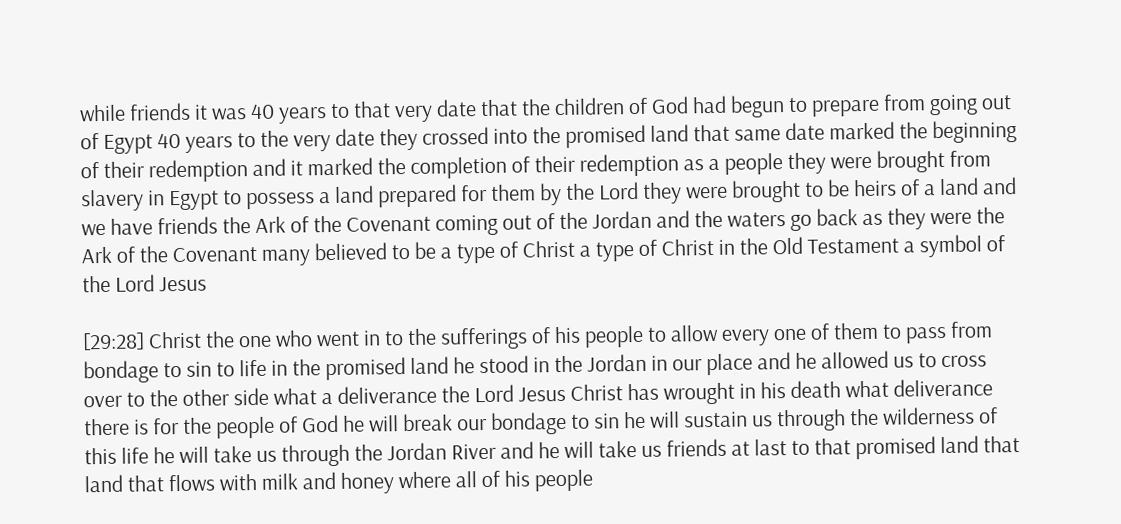while friends it was 40 years to that very date that the children of God had begun to prepare from going out of Egypt 40 years to the very date they crossed into the promised land that same date marked the beginning of their redemption and it marked the completion of their redemption as a people they were brought from slavery in Egypt to possess a land prepared for them by the Lord they were brought to be heirs of a land and we have friends the Ark of the Covenant coming out of the Jordan and the waters go back as they were the Ark of the Covenant many believed to be a type of Christ a type of Christ in the Old Testament a symbol of the Lord Jesus

[29:28] Christ the one who went in to the sufferings of his people to allow every one of them to pass from bondage to sin to life in the promised land he stood in the Jordan in our place and he allowed us to cross over to the other side what a deliverance the Lord Jesus Christ has wrought in his death what deliverance there is for the people of God he will break our bondage to sin he will sustain us through the wilderness of this life he will take us through the Jordan River and he will take us friends at last to that promised land that land that flows with milk and honey where all of his people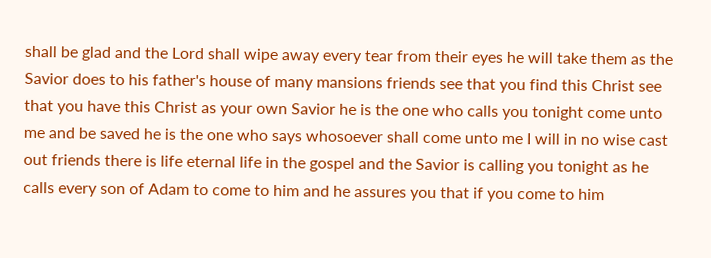shall be glad and the Lord shall wipe away every tear from their eyes he will take them as the Savior does to his father's house of many mansions friends see that you find this Christ see that you have this Christ as your own Savior he is the one who calls you tonight come unto me and be saved he is the one who says whosoever shall come unto me I will in no wise cast out friends there is life eternal life in the gospel and the Savior is calling you tonight as he calls every son of Adam to come to him and he assures you that if you come to him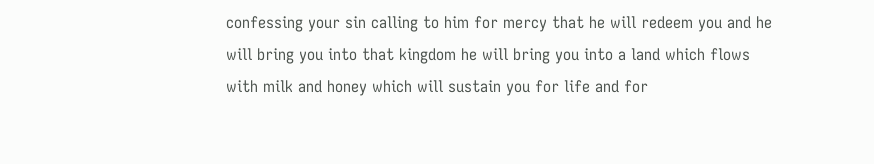confessing your sin calling to him for mercy that he will redeem you and he will bring you into that kingdom he will bring you into a land which flows with milk and honey which will sustain you for life and for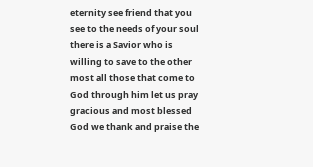eternity see friend that you see to the needs of your soul there is a Savior who is willing to save to the other most all those that come to God through him let us pray gracious and most blessed God we thank and praise the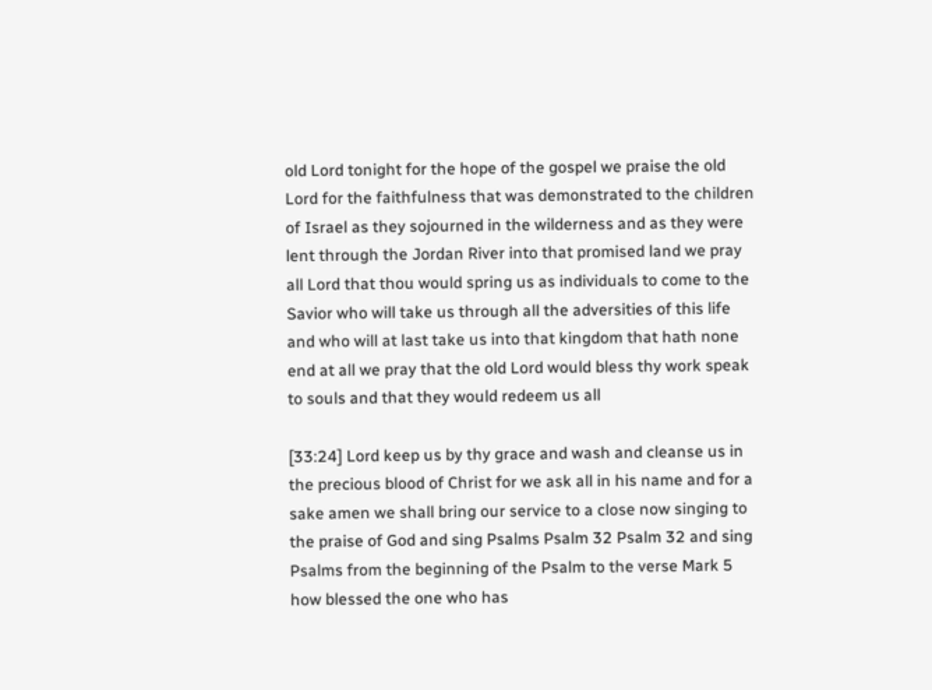old Lord tonight for the hope of the gospel we praise the old Lord for the faithfulness that was demonstrated to the children of Israel as they sojourned in the wilderness and as they were lent through the Jordan River into that promised land we pray all Lord that thou would spring us as individuals to come to the Savior who will take us through all the adversities of this life and who will at last take us into that kingdom that hath none end at all we pray that the old Lord would bless thy work speak to souls and that they would redeem us all

[33:24] Lord keep us by thy grace and wash and cleanse us in the precious blood of Christ for we ask all in his name and for a sake amen we shall bring our service to a close now singing to the praise of God and sing Psalms Psalm 32 Psalm 32 and sing Psalms from the beginning of the Psalm to the verse Mark 5 how blessed the one who has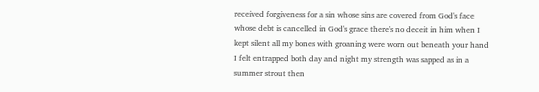received forgiveness for a sin whose sins are covered from God's face whose debt is cancelled in God's grace there's no deceit in him when I kept silent all my bones with groaning were worn out beneath your hand I felt entrapped both day and night my strength was sapped as in a summer strout then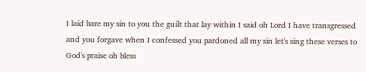I laid bare my sin to you the guilt that lay within I said oh Lord I have transgressed and you forgave when I confessed you pardoned all my sin let's sing these verses to God's praise oh bless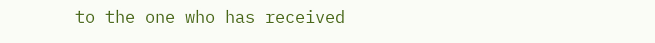to the one who has received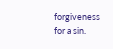forgiveness for a sin.